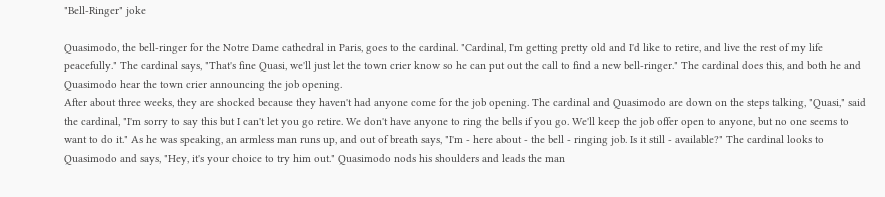"Bell-Ringer" joke

Quasimodo, the bell-ringer for the Notre Dame cathedral in Paris, goes to the cardinal. "Cardinal, I'm getting pretty old and I'd like to retire, and live the rest of my life peacefully." The cardinal says, "That's fine Quasi, we'll just let the town crier know so he can put out the call to find a new bell-ringer." The cardinal does this, and both he and Quasimodo hear the town crier announcing the job opening.
After about three weeks, they are shocked because they haven't had anyone come for the job opening. The cardinal and Quasimodo are down on the steps talking, "Quasi," said the cardinal, "I'm sorry to say this but I can't let you go retire. We don't have anyone to ring the bells if you go. We'll keep the job offer open to anyone, but no one seems to want to do it." As he was speaking, an armless man runs up, and out of breath says, "I'm - here about - the bell - ringing job. Is it still - available?" The cardinal looks to Quasimodo and says, "Hey, it's your choice to try him out." Quasimodo nods his shoulders and leads the man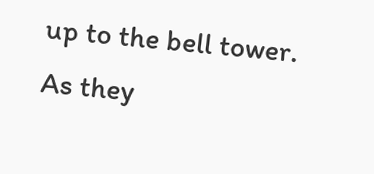up to the bell tower.
As they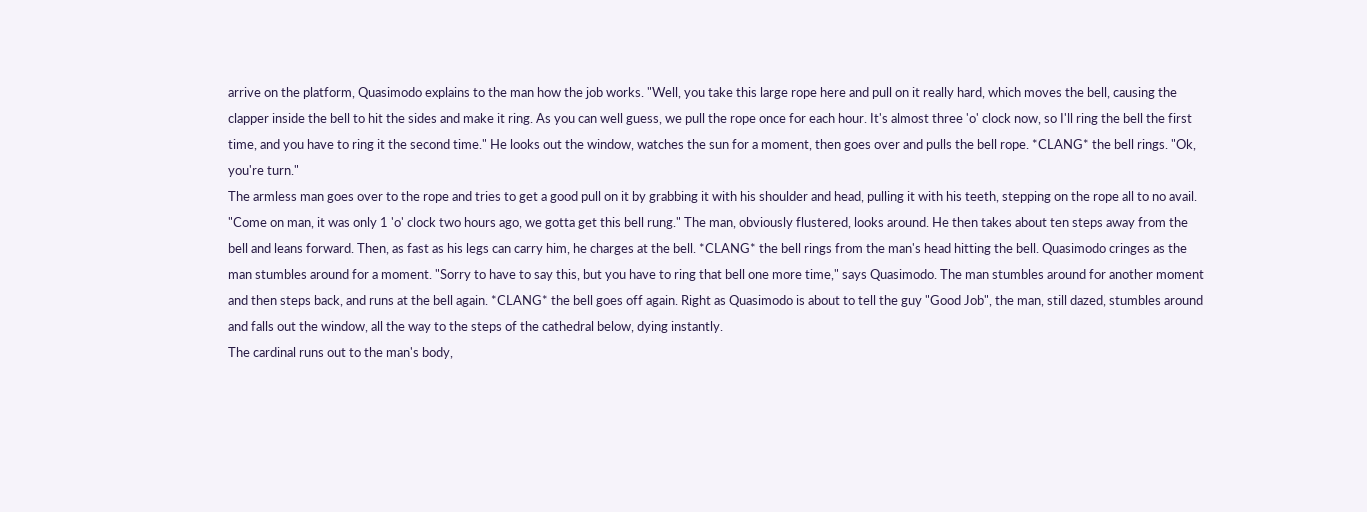arrive on the platform, Quasimodo explains to the man how the job works. "Well, you take this large rope here and pull on it really hard, which moves the bell, causing the clapper inside the bell to hit the sides and make it ring. As you can well guess, we pull the rope once for each hour. It's almost three 'o' clock now, so I'll ring the bell the first time, and you have to ring it the second time." He looks out the window, watches the sun for a moment, then goes over and pulls the bell rope. *CLANG* the bell rings. "Ok, you're turn."
The armless man goes over to the rope and tries to get a good pull on it by grabbing it with his shoulder and head, pulling it with his teeth, stepping on the rope all to no avail. "Come on man, it was only 1 'o' clock two hours ago, we gotta get this bell rung." The man, obviously flustered, looks around. He then takes about ten steps away from the bell and leans forward. Then, as fast as his legs can carry him, he charges at the bell. *CLANG* the bell rings from the man's head hitting the bell. Quasimodo cringes as the man stumbles around for a moment. "Sorry to have to say this, but you have to ring that bell one more time," says Quasimodo. The man stumbles around for another moment and then steps back, and runs at the bell again. *CLANG* the bell goes off again. Right as Quasimodo is about to tell the guy "Good Job", the man, still dazed, stumbles around and falls out the window, all the way to the steps of the cathedral below, dying instantly.
The cardinal runs out to the man's body,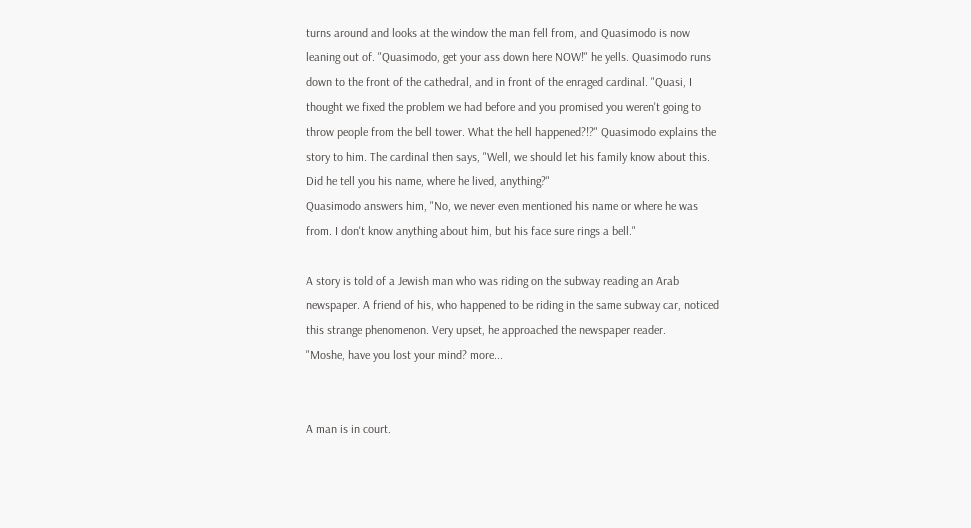turns around and looks at the window the man fell from, and Quasimodo is now leaning out of. "Quasimodo, get your ass down here NOW!" he yells. Quasimodo runs down to the front of the cathedral, and in front of the enraged cardinal. "Quasi, I thought we fixed the problem we had before and you promised you weren't going to throw people from the bell tower. What the hell happened?!?" Quasimodo explains the story to him. The cardinal then says, "Well, we should let his family know about this. Did he tell you his name, where he lived, anything?"
Quasimodo answers him, "No, we never even mentioned his name or where he was from. I don't know anything about him, but his face sure rings a bell."

A story is told of a Jewish man who was riding on the subway reading an Arab newspaper. A friend of his, who happened to be riding in the same subway car, noticed this strange phenomenon. Very upset, he approached the newspaper reader.
"Moshe, have you lost your mind? more...


A man is in court.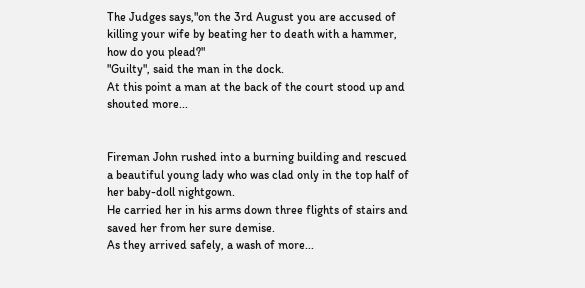The Judges says,"on the 3rd August you are accused of killing your wife by beating her to death with a hammer, how do you plead?"
"Guilty", said the man in the dock.
At this point a man at the back of the court stood up and shouted more...


Fireman John rushed into a burning building and rescued a beautiful young lady who was clad only in the top half of her baby-doll nightgown.
He carried her in his arms down three flights of stairs and saved her from her sure demise.
As they arrived safely, a wash of more...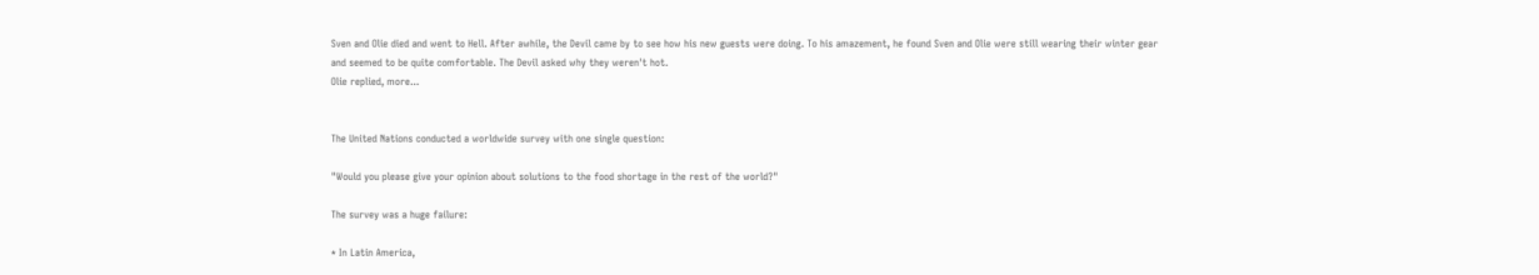Sven and Olie died and went to Hell. After awhile, the Devil came by to see how his new guests were doing. To his amazement, he found Sven and Olie were still wearing their winter gear and seemed to be quite comfortable. The Devil asked why they weren't hot.
Olie replied, more...


The United Nations conducted a worldwide survey with one single question:

"Would you please give your opinion about solutions to the food shortage in the rest of the world?"

The survey was a huge failure:

* In Latin America,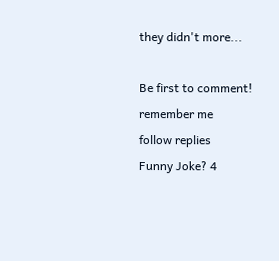they didn't more...

Be first to comment!
remember me
follow replies
Funny Joke? 4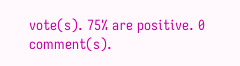vote(s). 75% are positive. 0 comment(s).